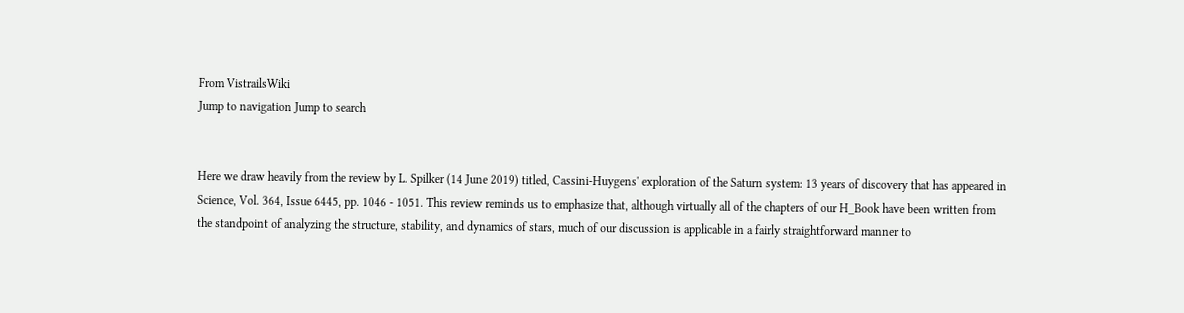From VistrailsWiki
Jump to navigation Jump to search


Here we draw heavily from the review by L. Spilker (14 June 2019) titled, Cassini-Huygens' exploration of the Saturn system: 13 years of discovery that has appeared in Science, Vol. 364, Issue 6445, pp. 1046 - 1051. This review reminds us to emphasize that, although virtually all of the chapters of our H_Book have been written from the standpoint of analyzing the structure, stability, and dynamics of stars, much of our discussion is applicable in a fairly straightforward manner to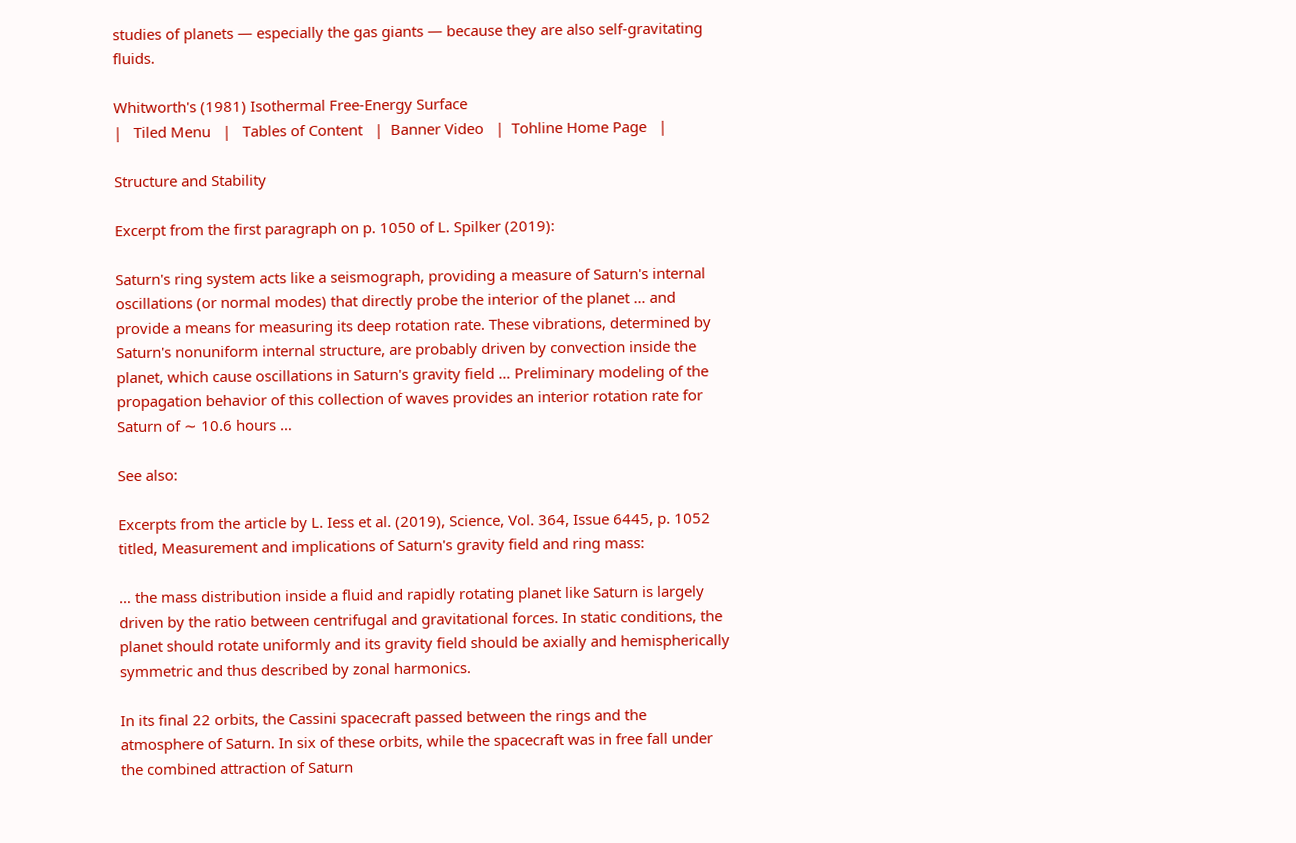studies of planets — especially the gas giants — because they are also self-gravitating fluids.

Whitworth's (1981) Isothermal Free-Energy Surface
|   Tiled Menu   |   Tables of Content   |  Banner Video   |  Tohline Home Page   |

Structure and Stability

Excerpt from the first paragraph on p. 1050 of L. Spilker (2019):

Saturn's ring system acts like a seismograph, providing a measure of Saturn's internal oscillations (or normal modes) that directly probe the interior of the planet … and provide a means for measuring its deep rotation rate. These vibrations, determined by Saturn's nonuniform internal structure, are probably driven by convection inside the planet, which cause oscillations in Saturn's gravity field … Preliminary modeling of the propagation behavior of this collection of waves provides an interior rotation rate for Saturn of ∼ 10.6 hours …

See also:

Excerpts from the article by L. Iess et al. (2019), Science, Vol. 364, Issue 6445, p. 1052 titled, Measurement and implications of Saturn's gravity field and ring mass:

… the mass distribution inside a fluid and rapidly rotating planet like Saturn is largely driven by the ratio between centrifugal and gravitational forces. In static conditions, the planet should rotate uniformly and its gravity field should be axially and hemispherically symmetric and thus described by zonal harmonics.

In its final 22 orbits, the Cassini spacecraft passed between the rings and the atmosphere of Saturn. In six of these orbits, while the spacecraft was in free fall under the combined attraction of Saturn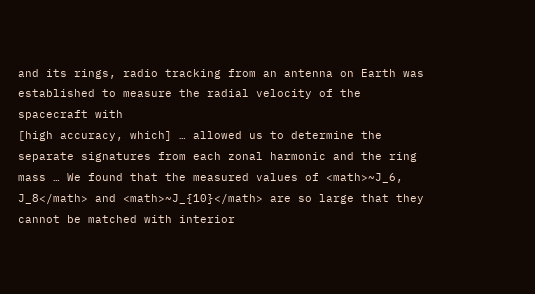and its rings, radio tracking from an antenna on Earth was established to measure the radial velocity of the spacecraft with
[high accuracy, which] … allowed us to determine the separate signatures from each zonal harmonic and the ring mass … We found that the measured values of <math>~J_6, J_8</math> and <math>~J_{10}</math> are so large that they cannot be matched with interior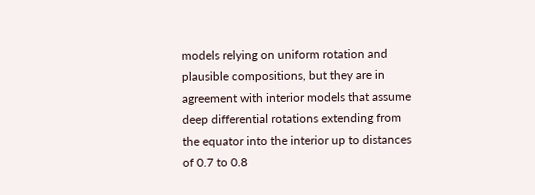models relying on uniform rotation and plausible compositions, but they are in agreement with interior models that assume deep differential rotations extending from the equator into the interior up to distances of 0.7 to 0.8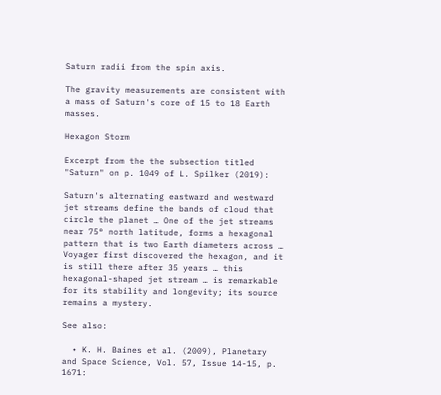Saturn radii from the spin axis.

The gravity measurements are consistent with a mass of Saturn's core of 15 to 18 Earth masses.

Hexagon Storm

Excerpt from the the subsection titled "Saturn" on p. 1049 of L. Spilker (2019):

Saturn's alternating eastward and westward jet streams define the bands of cloud that circle the planet … One of the jet streams near 75° north latitude, forms a hexagonal pattern that is two Earth diameters across … Voyager first discovered the hexagon, and it is still there after 35 years … this hexagonal-shaped jet stream … is remarkable for its stability and longevity; its source remains a mystery.

See also:

  • K. H. Baines et al. (2009), Planetary and Space Science, Vol. 57, Issue 14-15, p. 1671: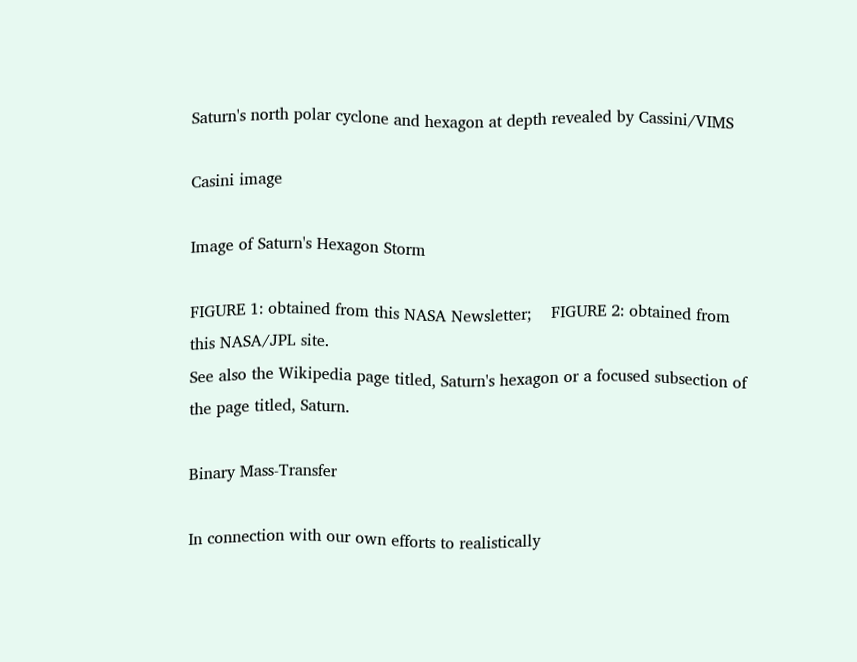Saturn's north polar cyclone and hexagon at depth revealed by Cassini/VIMS

Casini image

Image of Saturn's Hexagon Storm

FIGURE 1: obtained from this NASA Newsletter;    FIGURE 2: obtained from this NASA/JPL site.
See also the Wikipedia page titled, Saturn's hexagon or a focused subsection of the page titled, Saturn.

Binary Mass-Transfer

In connection with our own efforts to realistically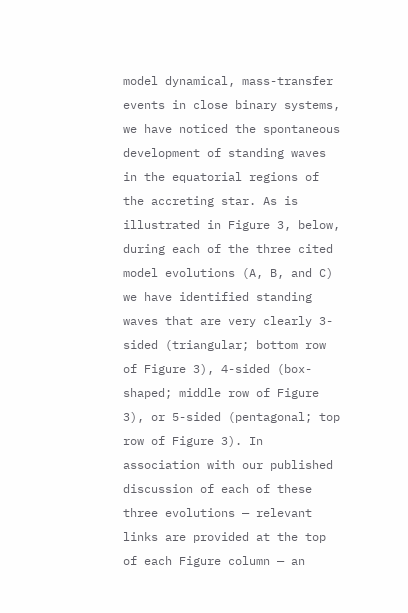model dynamical, mass-transfer events in close binary systems, we have noticed the spontaneous development of standing waves in the equatorial regions of the accreting star. As is illustrated in Figure 3, below, during each of the three cited model evolutions (A, B, and C) we have identified standing waves that are very clearly 3-sided (triangular; bottom row of Figure 3), 4-sided (box-shaped; middle row of Figure 3), or 5-sided (pentagonal; top row of Figure 3). In association with our published discussion of each of these three evolutions — relevant links are provided at the top of each Figure column — an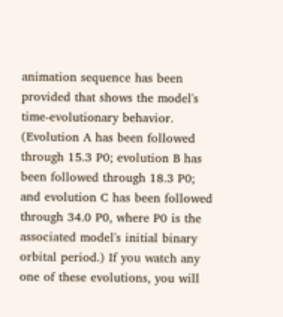animation sequence has been provided that shows the model's time-evolutionary behavior. (Evolution A has been followed through 15.3 P0; evolution B has been followed through 18.3 P0; and evolution C has been followed through 34.0 P0, where P0 is the associated model's initial binary orbital period.) If you watch any one of these evolutions, you will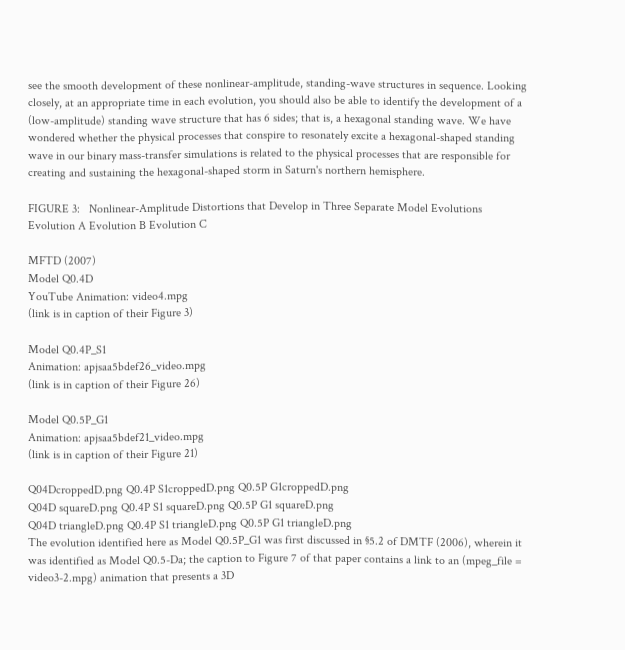see the smooth development of these nonlinear-amplitude, standing-wave structures in sequence. Looking closely, at an appropriate time in each evolution, you should also be able to identify the development of a (low-amplitude) standing wave structure that has 6 sides; that is, a hexagonal standing wave. We have wondered whether the physical processes that conspire to resonately excite a hexagonal-shaped standing wave in our binary mass-transfer simulations is related to the physical processes that are responsible for creating and sustaining the hexagonal-shaped storm in Saturn's northern hemisphere.

FIGURE 3:   Nonlinear-Amplitude Distortions that Develop in Three Separate Model Evolutions
Evolution A Evolution B Evolution C

MFTD (2007)
Model Q0.4D
YouTube Animation: video4.mpg
(link is in caption of their Figure 3)

Model Q0.4P_S1
Animation: apjsaa5bdef26_video.mpg
(link is in caption of their Figure 26)

Model Q0.5P_G1
Animation: apjsaa5bdef21_video.mpg
(link is in caption of their Figure 21)

Q04DcroppedD.png Q0.4P S1croppedD.png Q0.5P G1croppedD.png
Q04D squareD.png Q0.4P S1 squareD.png Q0.5P G1 squareD.png
Q04D triangleD.png Q0.4P S1 triangleD.png Q0.5P G1 triangleD.png
The evolution identified here as Model Q0.5P_G1 was first discussed in §5.2 of DMTF (2006), wherein it was identified as Model Q0.5-Da; the caption to Figure 7 of that paper contains a link to an (mpeg_file = video3-2.mpg) animation that presents a 3D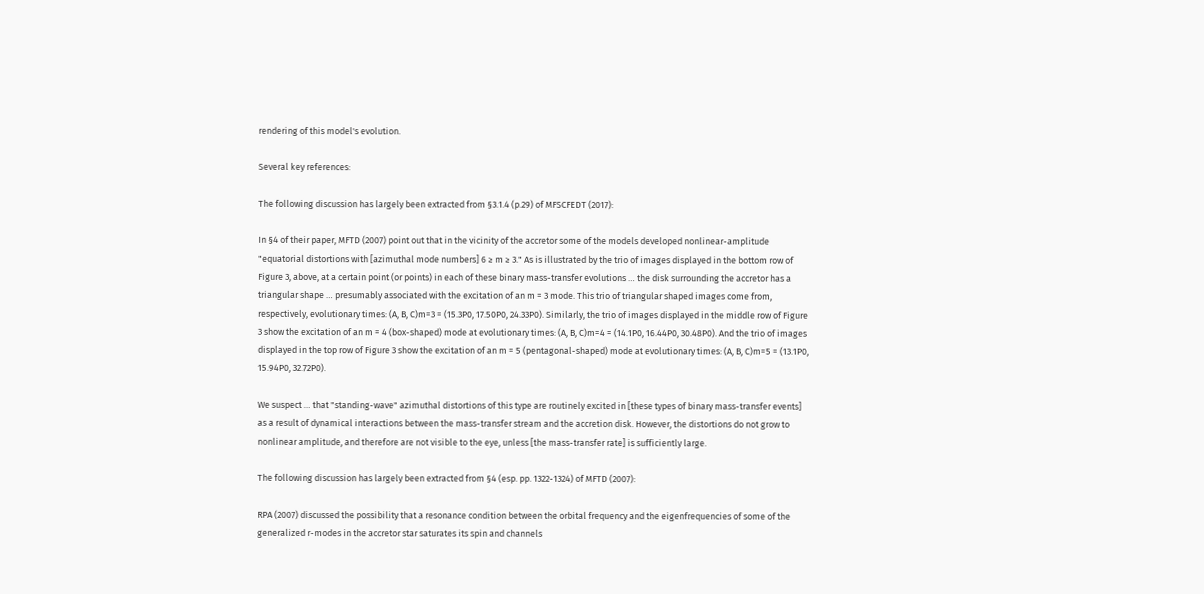rendering of this model's evolution.

Several key references:

The following discussion has largely been extracted from §3.1.4 (p.29) of MFSCFEDT (2017):

In §4 of their paper, MFTD (2007) point out that in the vicinity of the accretor some of the models developed nonlinear-amplitude "equatorial distortions with [azimuthal mode numbers] 6 ≥ m ≥ 3." As is illustrated by the trio of images displayed in the bottom row of Figure 3, above, at a certain point (or points) in each of these binary mass-transfer evolutions … the disk surrounding the accretor has a triangular shape … presumably associated with the excitation of an m = 3 mode. This trio of triangular shaped images come from, respectively, evolutionary times: (A, B, C)m=3 = (15.3P0, 17.50P0, 24.33P0). Similarly, the trio of images displayed in the middle row of Figure 3 show the excitation of an m = 4 (box-shaped) mode at evolutionary times: (A, B, C)m=4 = (14.1P0, 16.44P0, 30.48P0). And the trio of images displayed in the top row of Figure 3 show the excitation of an m = 5 (pentagonal-shaped) mode at evolutionary times: (A, B, C)m=5 = (13.1P0, 15.94P0, 32.72P0).

We suspect … that "standing-wave" azimuthal distortions of this type are routinely excited in [these types of binary mass-transfer events] as a result of dynamical interactions between the mass-transfer stream and the accretion disk. However, the distortions do not grow to nonlinear amplitude, and therefore are not visible to the eye, unless [the mass-transfer rate] is sufficiently large.

The following discussion has largely been extracted from §4 (esp. pp. 1322-1324) of MFTD (2007):

RPA (2007) discussed the possibility that a resonance condition between the orbital frequency and the eigenfrequencies of some of the generalized r-modes in the accretor star saturates its spin and channels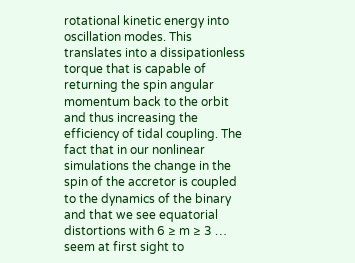rotational kinetic energy into oscillation modes. This translates into a dissipationless torque that is capable of returning the spin angular momentum back to the orbit and thus increasing the efficiency of tidal coupling. The fact that in our nonlinear simulations the change in the spin of the accretor is coupled to the dynamics of the binary and that we see equatorial distortions with 6 ≥ m ≥ 3 … seem at first sight to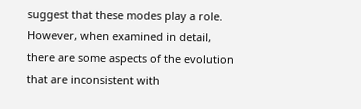suggest that these modes play a role. However, when examined in detail, there are some aspects of the evolution that are inconsistent with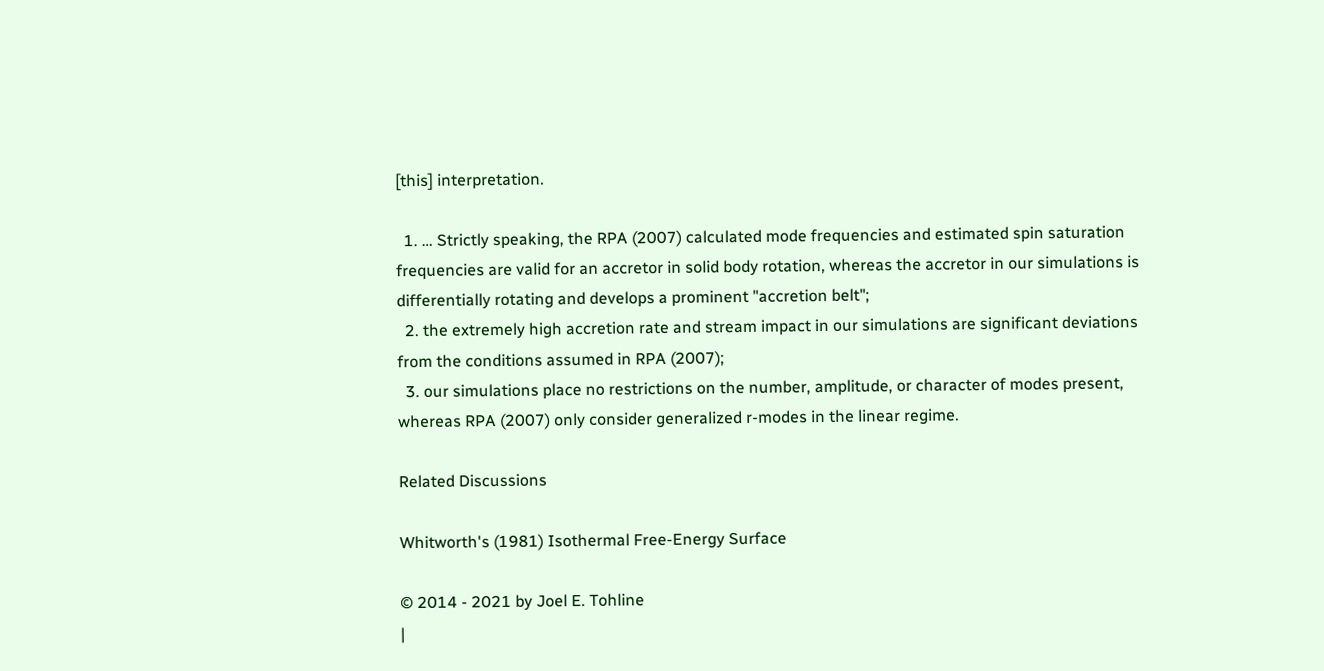[this] interpretation.

  1. … Strictly speaking, the RPA (2007) calculated mode frequencies and estimated spin saturation frequencies are valid for an accretor in solid body rotation, whereas the accretor in our simulations is differentially rotating and develops a prominent "accretion belt";
  2. the extremely high accretion rate and stream impact in our simulations are significant deviations from the conditions assumed in RPA (2007);
  3. our simulations place no restrictions on the number, amplitude, or character of modes present, whereas RPA (2007) only consider generalized r-modes in the linear regime.

Related Discussions

Whitworth's (1981) Isothermal Free-Energy Surface

© 2014 - 2021 by Joel E. Tohline
|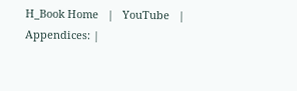H_Book Home   |   YouTube   |
Appendices: |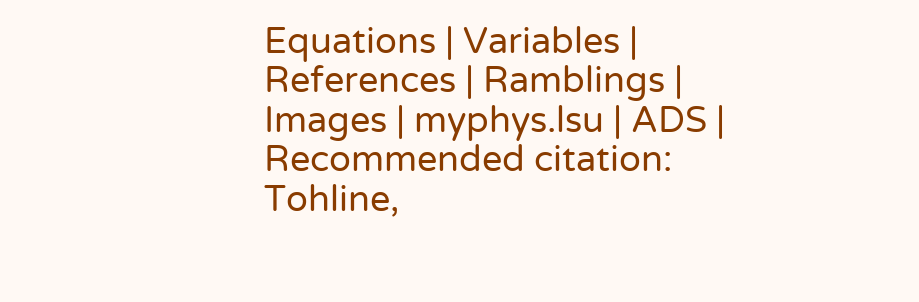Equations | Variables | References | Ramblings | Images | myphys.lsu | ADS |
Recommended citation:   Tohline,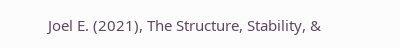Joel E. (2021), The Structure, Stability, &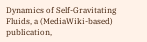Dynamics of Self-Gravitating Fluids, a (MediaWiki-based) publication,